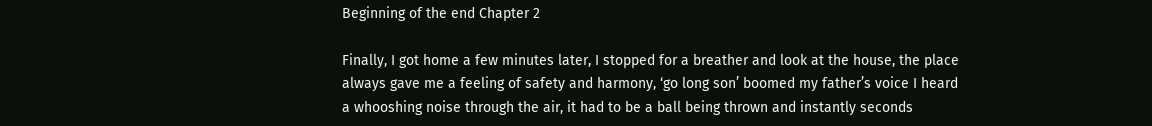Beginning of the end Chapter 2

Finally, I got home a few minutes later, I stopped for a breather and look at the house, the place always gave me a feeling of safety and harmony, ‘go long son’ boomed my father’s voice I heard a whooshing noise through the air, it had to be a ball being thrown and instantly seconds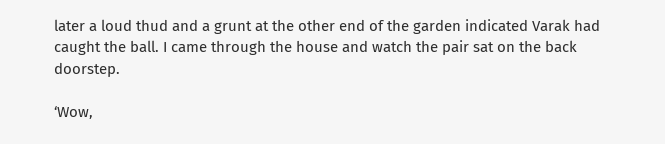later a loud thud and a grunt at the other end of the garden indicated Varak had caught the ball. I came through the house and watch the pair sat on the back doorstep.

‘Wow,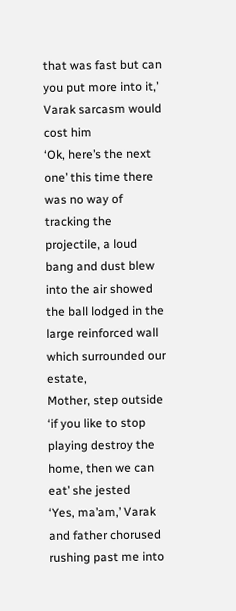that was fast but can you put more into it,’ Varak sarcasm would cost him
‘Ok, here’s the next one’ this time there was no way of tracking the projectile, a loud bang and dust blew into the air showed the ball lodged in the large reinforced wall which surrounded our estate,
Mother, step outside ‘if you like to stop playing destroy the home, then we can eat’ she jested
‘Yes, ma’am,’ Varak and father chorused rushing past me into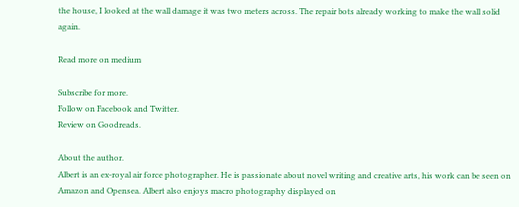the house, I looked at the wall damage it was two meters across. The repair bots already working to make the wall solid again.

Read more on medium

Subscribe for more.
Follow on Facebook and Twitter.
Review on Goodreads.

About the author.
Albert is an ex-royal air force photographer. He is passionate about novel writing and creative arts, his work can be seen on Amazon and Opensea. Albert also enjoys macro photography displayed on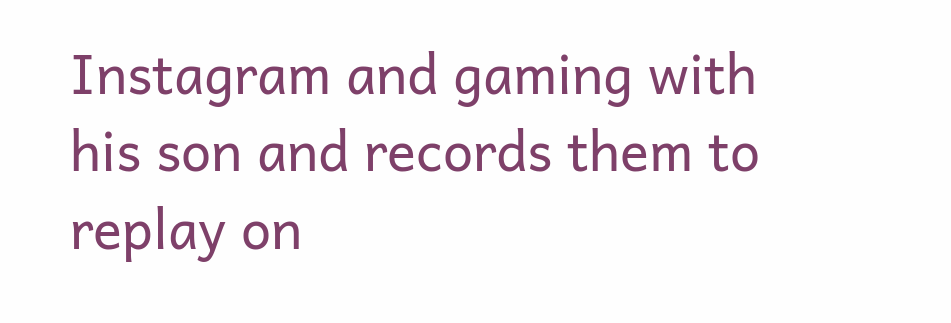Instagram and gaming with his son and records them to replay on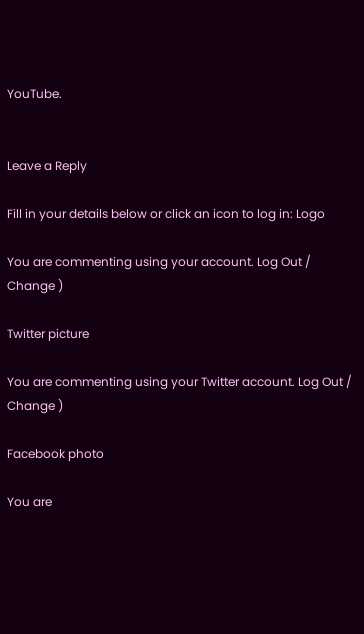YouTube.


Leave a Reply

Fill in your details below or click an icon to log in: Logo

You are commenting using your account. Log Out /  Change )

Twitter picture

You are commenting using your Twitter account. Log Out /  Change )

Facebook photo

You are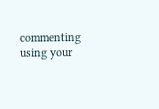commenting using your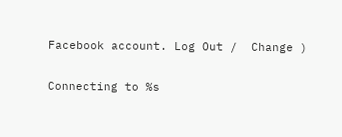Facebook account. Log Out /  Change )

Connecting to %s